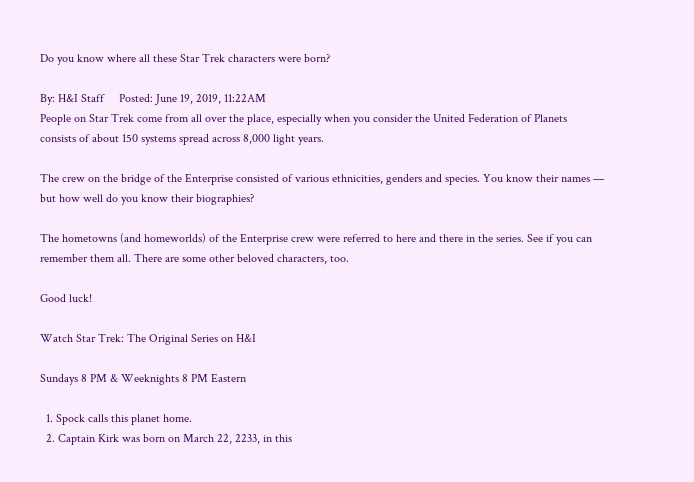Do you know where all these Star Trek characters were born?

By: H&I Staff     Posted: June 19, 2019, 11:22AM
People on Star Trek come from all over the place, especially when you consider the United Federation of Planets consists of about 150 systems spread across 8,000 light years.

The crew on the bridge of the Enterprise consisted of various ethnicities, genders and species. You know their names — but how well do you know their biographies?

The hometowns (and homeworlds) of the Enterprise crew were referred to here and there in the series. See if you can remember them all. There are some other beloved characters, too.

Good luck!

Watch Star Trek: The Original Series on H&I

Sundays 8 PM & Weeknights 8 PM Eastern

  1. Spock calls this planet home.
  2. Captain Kirk was born on March 22, 2233, in this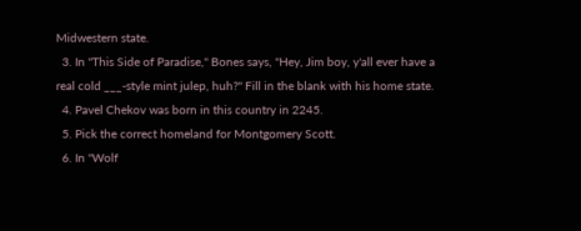Midwestern state.
  3. In "This Side of Paradise," Bones says, "Hey, Jim boy, y'all ever have a real cold ___-style mint julep, huh?" Fill in the blank with his home state.
  4. Pavel Chekov was born in this country in 2245.
  5. Pick the correct homeland for Montgomery Scott.
  6. In "Wolf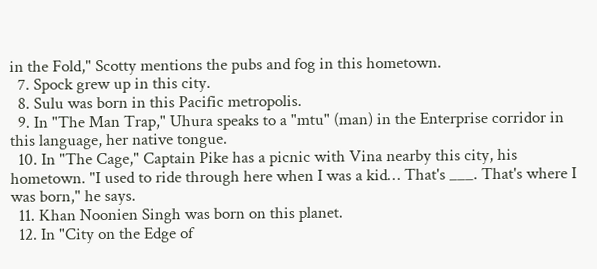in the Fold," Scotty mentions the pubs and fog in this hometown.
  7. Spock grew up in this city.
  8. Sulu was born in this Pacific metropolis.
  9. In "The Man Trap," Uhura speaks to a "mtu" (man) in the Enterprise corridor in this language, her native tongue.
  10. In "The Cage," Captain Pike has a picnic with Vina nearby this city, his hometown. "I used to ride through here when I was a kid… That's ___. That's where I was born," he says.
  11. Khan Noonien Singh was born on this planet.
  12. In "City on the Edge of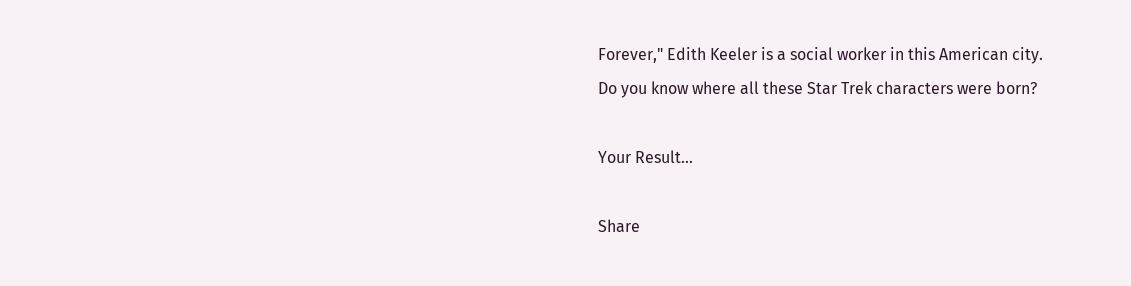Forever," Edith Keeler is a social worker in this American city.
Do you know where all these Star Trek characters were born?

Your Result...

Share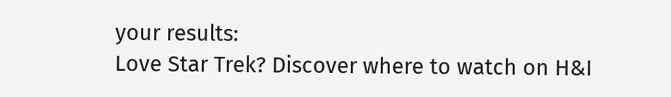your results:
Love Star Trek? Discover where to watch on H&I